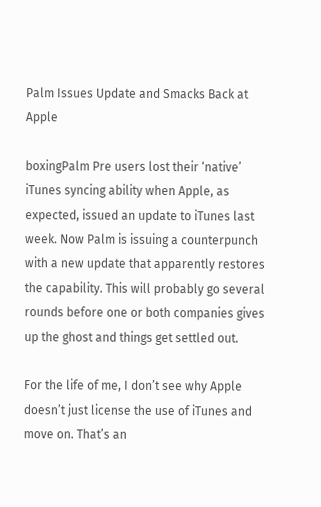Palm Issues Update and Smacks Back at Apple

boxingPalm Pre users lost their ‘native’ iTunes syncing ability when Apple, as expected, issued an update to iTunes last week. Now Palm is issuing a counterpunch with a new update that apparently restores the capability. This will probably go several rounds before one or both companies gives up the ghost and things get settled out.

For the life of me, I don’t see why Apple doesn’t just license the use of iTunes and move on. That’s an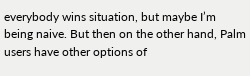everybody wins situation, but maybe I’m being naive. But then on the other hand, Palm users have other options of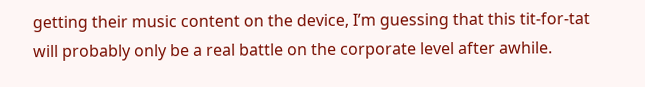getting their music content on the device, I’m guessing that this tit-for-tat will probably only be a real battle on the corporate level after awhile.